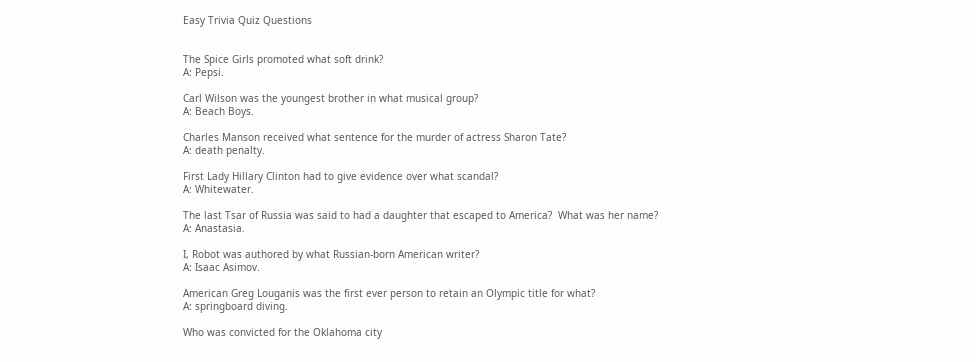Easy Trivia Quiz Questions


The Spice Girls promoted what soft drink?
A: Pepsi.

Carl Wilson was the youngest brother in what musical group?
A: Beach Boys.

Charles Manson received what sentence for the murder of actress Sharon Tate?
A: death penalty.

First Lady Hillary Clinton had to give evidence over what scandal?
A: Whitewater.

The last Tsar of Russia was said to had a daughter that escaped to America?  What was her name?
A: Anastasia.

I, Robot was authored by what Russian-born American writer?
A: Isaac Asimov.

American Greg Louganis was the first ever person to retain an Olympic title for what?
A: springboard diving.

Who was convicted for the Oklahoma city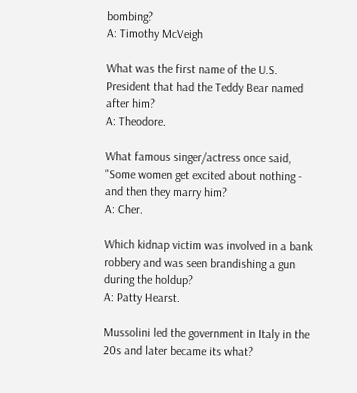bombing?
A: Timothy McVeigh

What was the first name of the U.S. President that had the Teddy Bear named after him?
A: Theodore.

What famous singer/actress once said, "Some women get excited about nothing -  and then they marry him?
A: Cher.

Which kidnap victim was involved in a bank robbery and was seen brandishing a gun during the holdup?
A: Patty Hearst.

Mussolini led the government in Italy in the 20s and later became its what?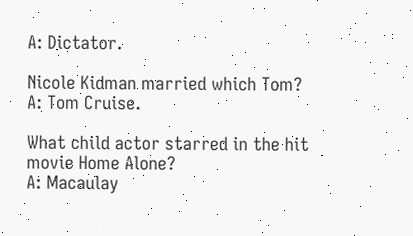A: Dictator.

Nicole Kidman married which Tom?
A: Tom Cruise.

What child actor starred in the hit movie Home Alone?
A: Macaulay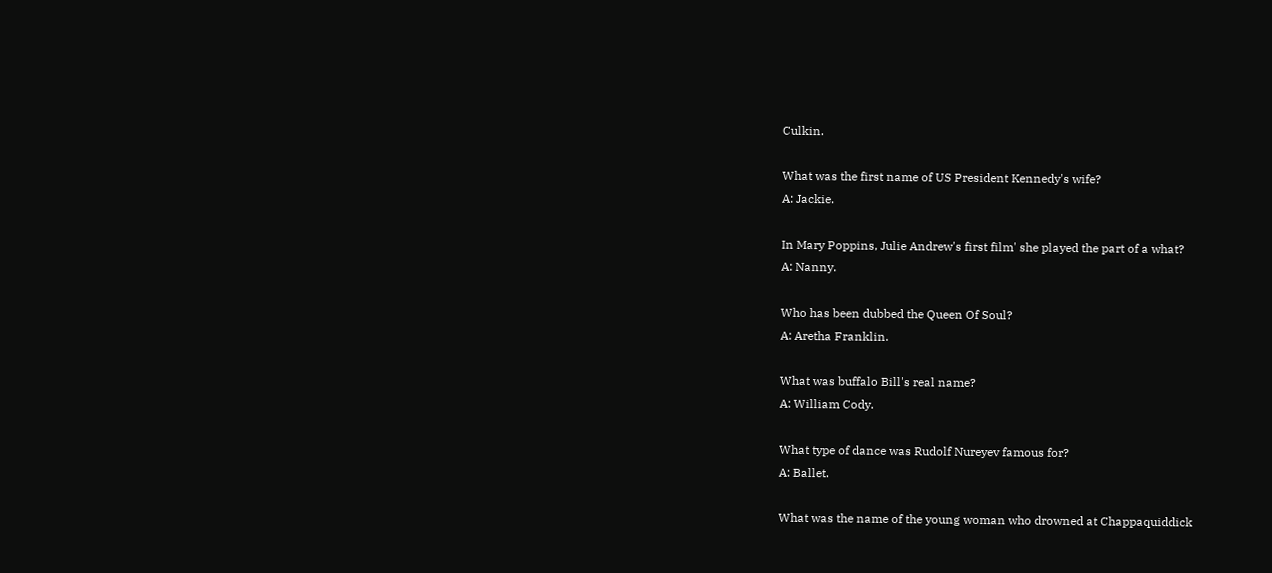Culkin.

What was the first name of US President Kennedy's wife?
A: Jackie.

In Mary Poppins, Julie Andrew's first film' she played the part of a what?
A: Nanny.

Who has been dubbed the Queen Of Soul?
A: Aretha Franklin.

What was buffalo Bill's real name?
A: William Cody.

What type of dance was Rudolf Nureyev famous for?
A: Ballet.

What was the name of the young woman who drowned at Chappaquiddick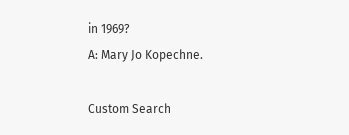in 1969?
A: Mary Jo Kopechne.

Custom Search